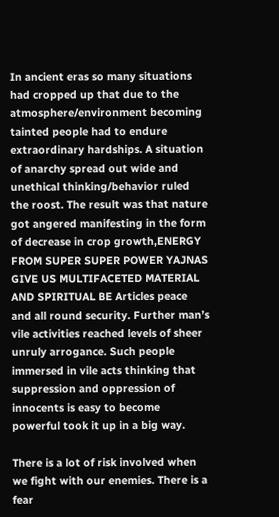In ancient eras so many situations had cropped up that due to the atmosphere/environment becoming tainted people had to endure extraordinary hardships. A situation of anarchy spread out wide and unethical thinking/behavior ruled the roost. The result was that nature got angered manifesting in the form of decrease in crop growth,ENERGY FROM SUPER SUPER POWER YAJNAS GIVE US MULTIFACETED MATERIAL AND SPIRITUAL BE Articles peace and all round security. Further man’s vile activities reached levels of sheer unruly arrogance. Such people immersed in vile acts thinking that suppression and oppression of innocents is easy to become powerful took it up in a big way.

There is a lot of risk involved when we fight with our enemies. There is a fear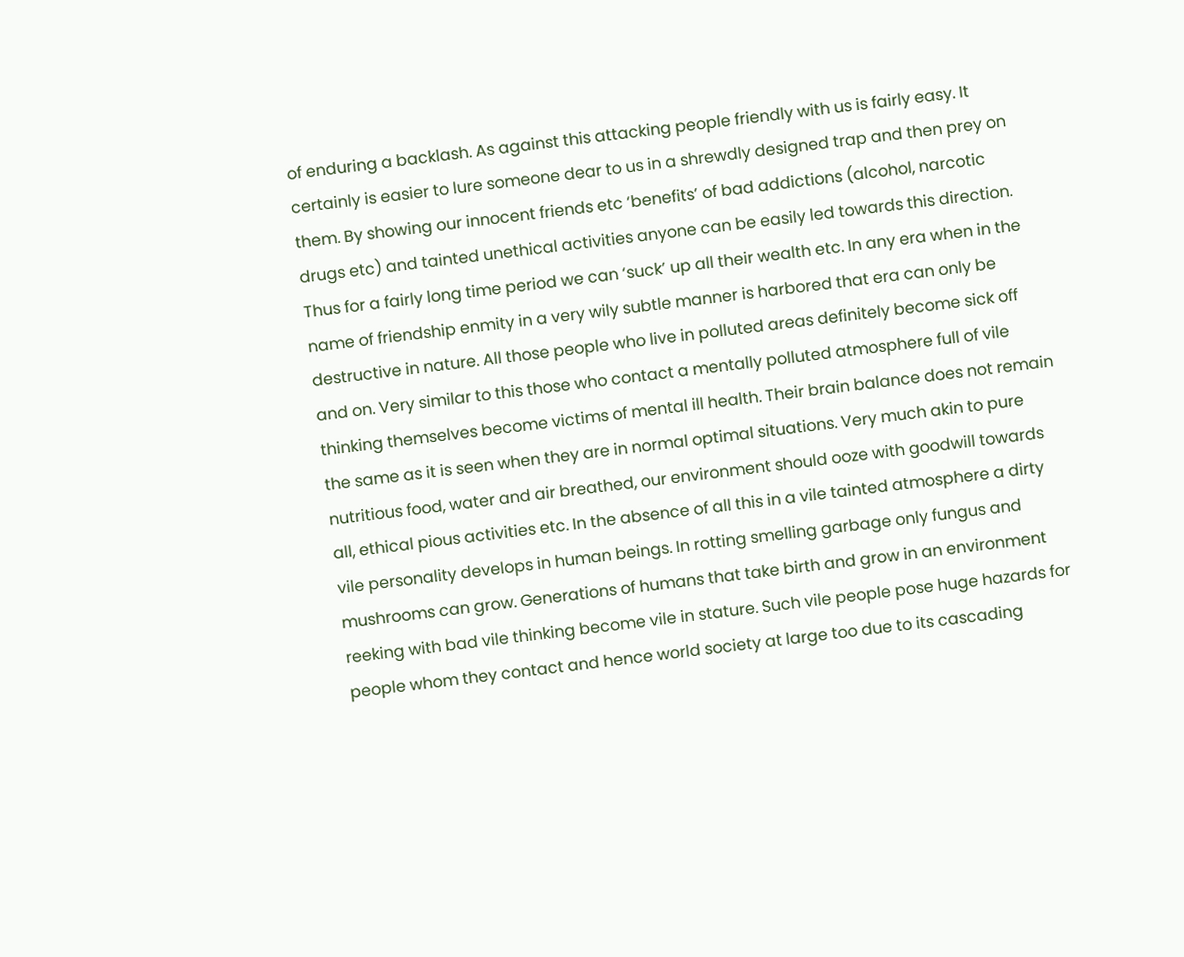of enduring a backlash. As against this attacking people friendly with us is fairly easy. It certainly is easier to lure someone dear to us in a shrewdly designed trap and then prey on them. By showing our innocent friends etc ‘benefits’ of bad addictions (alcohol, narcotic drugs etc) and tainted unethical activities anyone can be easily led towards this direction. Thus for a fairly long time period we can ‘suck’ up all their wealth etc. In any era when in the name of friendship enmity in a very wily subtle manner is harbored that era can only be destructive in nature. All those people who live in polluted areas definitely become sick off and on. Very similar to this those who contact a mentally polluted atmosphere full of vile thinking themselves become victims of mental ill health. Their brain balance does not remain the same as it is seen when they are in normal optimal situations. Very much akin to pure nutritious food, water and air breathed, our environment should ooze with goodwill towards all, ethical pious activities etc. In the absence of all this in a vile tainted atmosphere a dirty vile personality develops in human beings. In rotting smelling garbage only fungus and mushrooms can grow. Generations of humans that take birth and grow in an environment reeking with bad vile thinking become vile in stature. Such vile people pose huge hazards for people whom they contact and hence world society at large too due to its cascading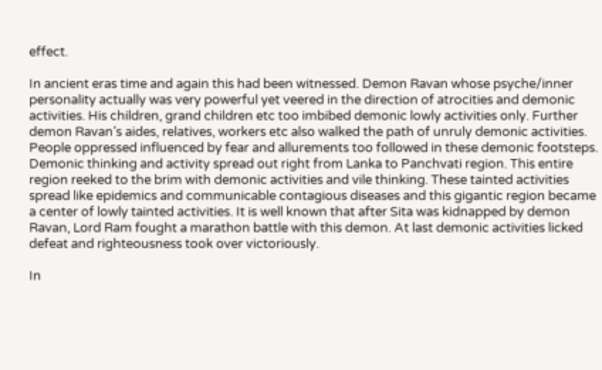effect.

In ancient eras time and again this had been witnessed. Demon Ravan whose psyche/inner personality actually was very powerful yet veered in the direction of atrocities and demonic activities. His children, grand children etc too imbibed demonic lowly activities only. Further demon Ravan’s aides, relatives, workers etc also walked the path of unruly demonic activities. People oppressed influenced by fear and allurements too followed in these demonic footsteps. Demonic thinking and activity spread out right from Lanka to Panchvati region. This entire region reeked to the brim with demonic activities and vile thinking. These tainted activities spread like epidemics and communicable contagious diseases and this gigantic region became a center of lowly tainted activities. It is well known that after Sita was kidnapped by demon Ravan, Lord Ram fought a marathon battle with this demon. At last demonic activities licked defeat and righteousness took over victoriously.

In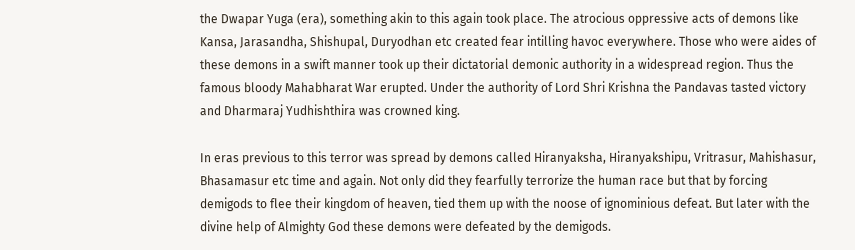the Dwapar Yuga (era), something akin to this again took place. The atrocious oppressive acts of demons like Kansa, Jarasandha, Shishupal, Duryodhan etc created fear intilling havoc everywhere. Those who were aides of these demons in a swift manner took up their dictatorial demonic authority in a widespread region. Thus the famous bloody Mahabharat War erupted. Under the authority of Lord Shri Krishna the Pandavas tasted victory and Dharmaraj Yudhishthira was crowned king.

In eras previous to this terror was spread by demons called Hiranyaksha, Hiranyakshipu, Vritrasur, Mahishasur, Bhasamasur etc time and again. Not only did they fearfully terrorize the human race but that by forcing demigods to flee their kingdom of heaven, tied them up with the noose of ignominious defeat. But later with the divine help of Almighty God these demons were defeated by the demigods.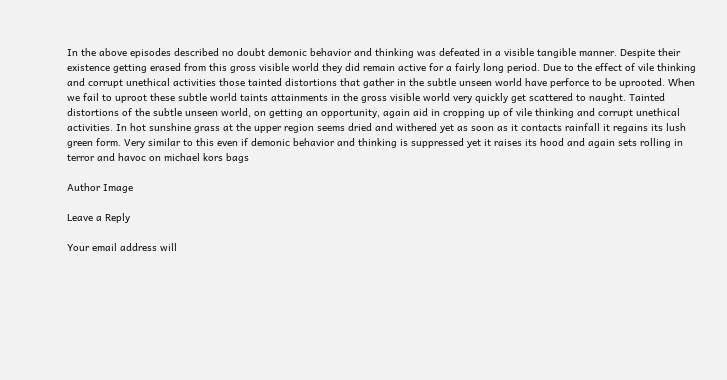In the above episodes described no doubt demonic behavior and thinking was defeated in a visible tangible manner. Despite their existence getting erased from this gross visible world they did remain active for a fairly long period. Due to the effect of vile thinking and corrupt unethical activities those tainted distortions that gather in the subtle unseen world have perforce to be uprooted. When we fail to uproot these subtle world taints attainments in the gross visible world very quickly get scattered to naught. Tainted distortions of the subtle unseen world, on getting an opportunity, again aid in cropping up of vile thinking and corrupt unethical activities. In hot sunshine grass at the upper region seems dried and withered yet as soon as it contacts rainfall it regains its lush green form. Very similar to this even if demonic behavior and thinking is suppressed yet it raises its hood and again sets rolling in terror and havoc on michael kors bags

Author Image

Leave a Reply

Your email address will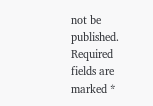not be published. Required fields are marked *